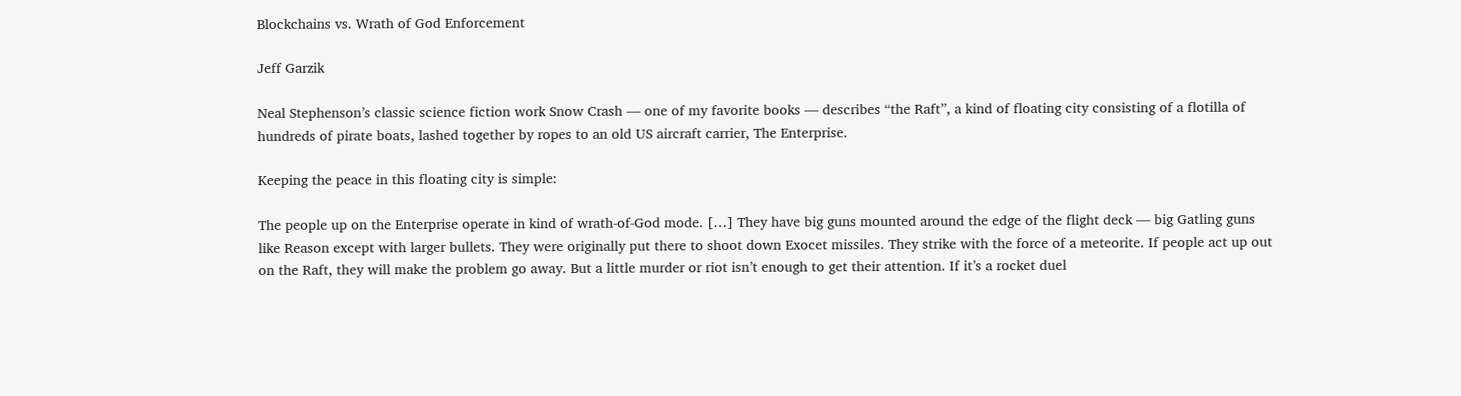Blockchains vs. Wrath of God Enforcement

Jeff Garzik

Neal Stephenson’s classic science fiction work Snow Crash — one of my favorite books — describes “the Raft”, a kind of floating city consisting of a flotilla of hundreds of pirate boats, lashed together by ropes to an old US aircraft carrier, The Enterprise.

Keeping the peace in this floating city is simple:

The people up on the Enterprise operate in kind of wrath-of-God mode. […] They have big guns mounted around the edge of the flight deck — big Gatling guns like Reason except with larger bullets. They were originally put there to shoot down Exocet missiles. They strike with the force of a meteorite. If people act up out on the Raft, they will make the problem go away. But a little murder or riot isn’t enough to get their attention. If it’s a rocket duel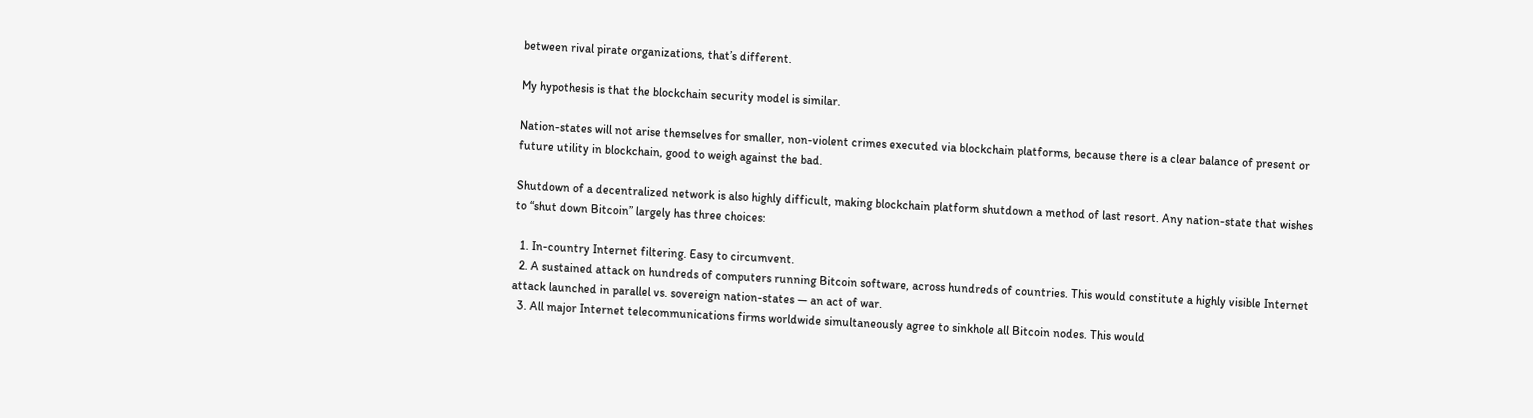between rival pirate organizations, that’s different.

My hypothesis is that the blockchain security model is similar.

Nation-states will not arise themselves for smaller, non-violent crimes executed via blockchain platforms, because there is a clear balance of present or future utility in blockchain, good to weigh against the bad.

Shutdown of a decentralized network is also highly difficult, making blockchain platform shutdown a method of last resort. Any nation-state that wishes to “shut down Bitcoin” largely has three choices:

  1. In-country Internet filtering. Easy to circumvent.
  2. A sustained attack on hundreds of computers running Bitcoin software, across hundreds of countries. This would constitute a highly visible Internet attack launched in parallel vs. sovereign nation-states — an act of war.
  3. All major Internet telecommunications firms worldwide simultaneously agree to sinkhole all Bitcoin nodes. This would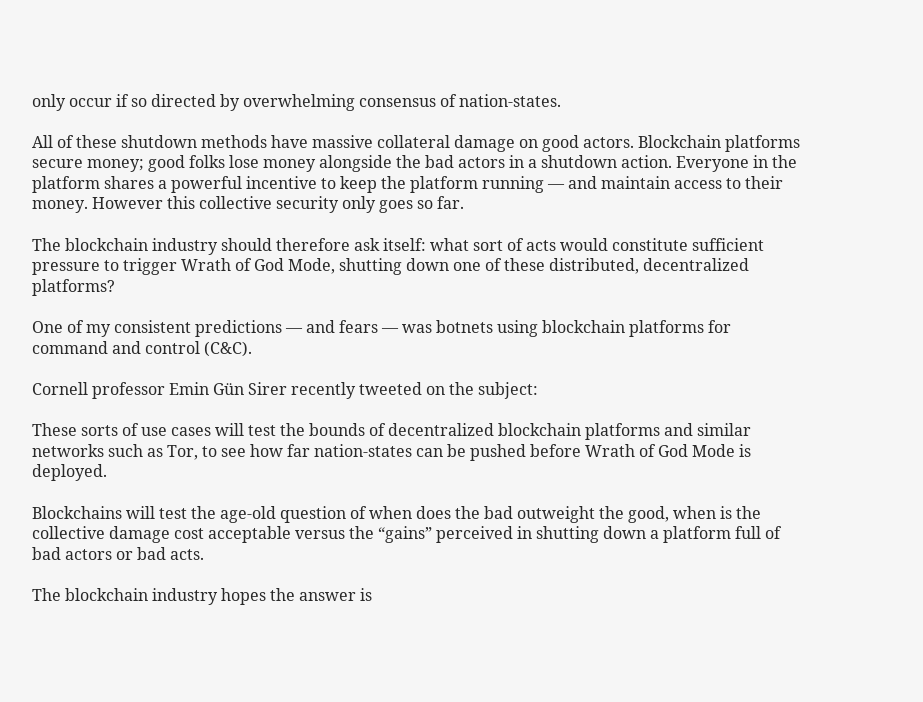only occur if so directed by overwhelming consensus of nation-states.

All of these shutdown methods have massive collateral damage on good actors. Blockchain platforms secure money; good folks lose money alongside the bad actors in a shutdown action. Everyone in the platform shares a powerful incentive to keep the platform running — and maintain access to their money. However this collective security only goes so far.

The blockchain industry should therefore ask itself: what sort of acts would constitute sufficient pressure to trigger Wrath of God Mode, shutting down one of these distributed, decentralized platforms?

One of my consistent predictions — and fears — was botnets using blockchain platforms for command and control (C&C).

Cornell professor Emin Gün Sirer recently tweeted on the subject:

These sorts of use cases will test the bounds of decentralized blockchain platforms and similar networks such as Tor, to see how far nation-states can be pushed before Wrath of God Mode is deployed.

Blockchains will test the age-old question of when does the bad outweight the good, when is the collective damage cost acceptable versus the “gains” perceived in shutting down a platform full of bad actors or bad acts.

The blockchain industry hopes the answer is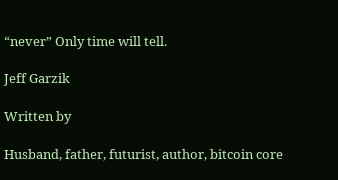“never” Only time will tell.

Jeff Garzik

Written by

Husband, father, futurist, author, bitcoin core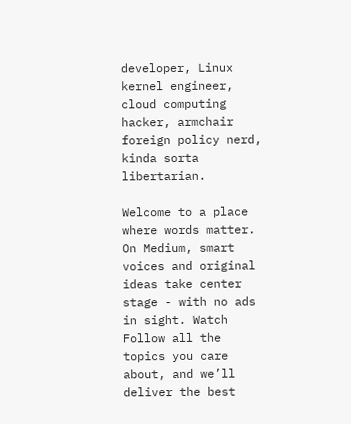developer, Linux kernel engineer, cloud computing hacker, armchair foreign policy nerd, kinda sorta libertarian.

Welcome to a place where words matter. On Medium, smart voices and original ideas take center stage - with no ads in sight. Watch
Follow all the topics you care about, and we’ll deliver the best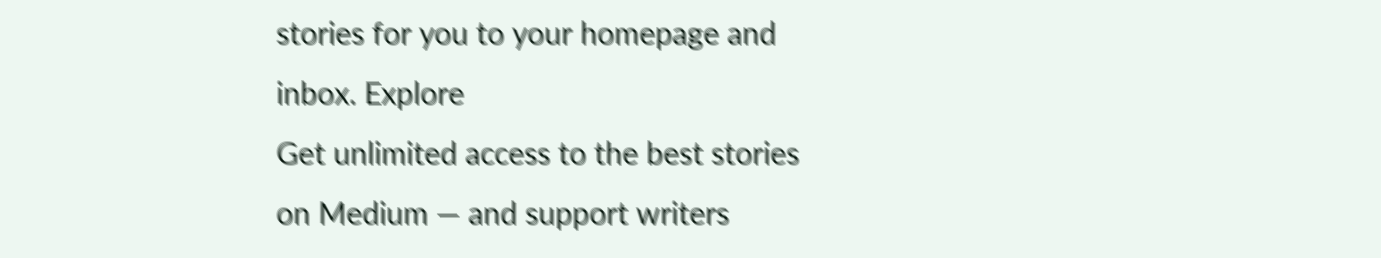stories for you to your homepage and inbox. Explore
Get unlimited access to the best stories on Medium — and support writers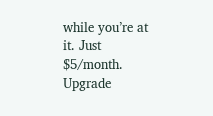while you’re at it. Just $5/month. Upgrade